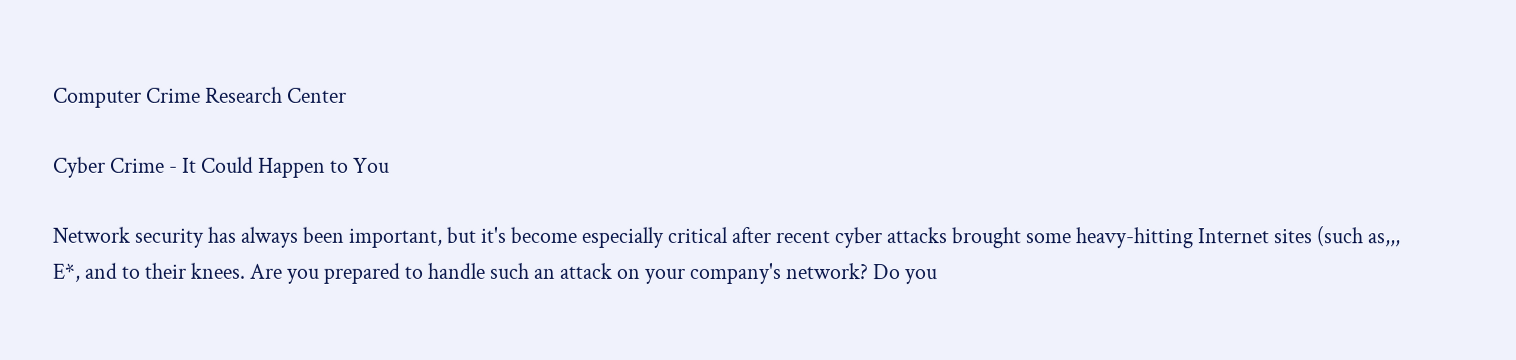Computer Crime Research Center

Cyber Crime - It Could Happen to You

Network security has always been important, but it's become especially critical after recent cyber attacks brought some heavy-hitting Internet sites (such as,,, E*, and to their knees. Are you prepared to handle such an attack on your company's network? Do you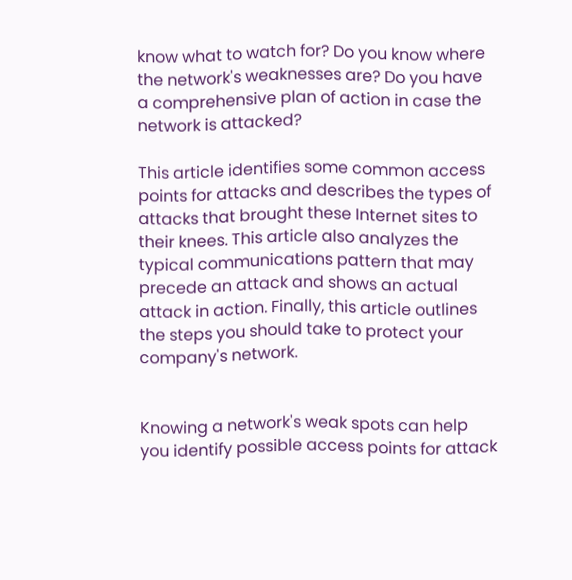know what to watch for? Do you know where the network's weaknesses are? Do you have a comprehensive plan of action in case the network is attacked?

This article identifies some common access points for attacks and describes the types of attacks that brought these Internet sites to their knees. This article also analyzes the typical communications pattern that may precede an attack and shows an actual attack in action. Finally, this article outlines the steps you should take to protect your company's network.


Knowing a network's weak spots can help you identify possible access points for attack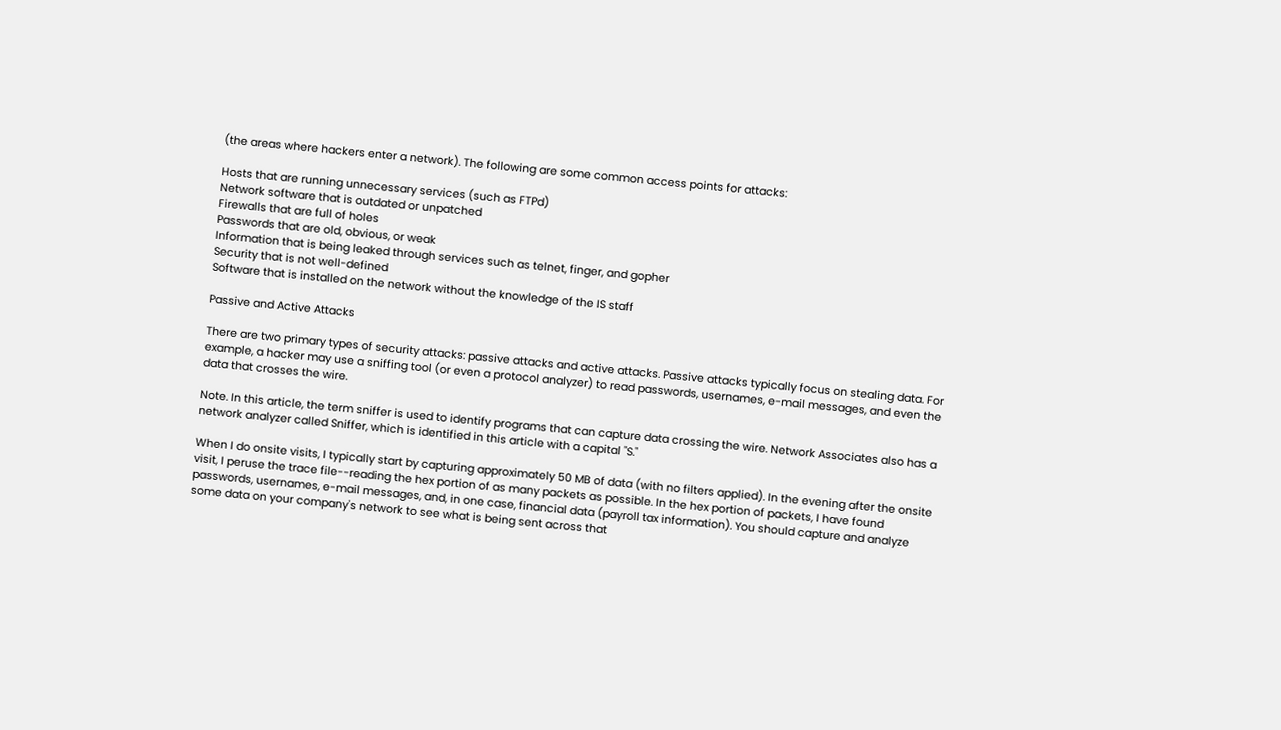(the areas where hackers enter a network). The following are some common access points for attacks:

Hosts that are running unnecessary services (such as FTPd)
Network software that is outdated or unpatched
Firewalls that are full of holes
Passwords that are old, obvious, or weak
Information that is being leaked through services such as telnet, finger, and gopher
Security that is not well-defined
Software that is installed on the network without the knowledge of the IS staff

Passive and Active Attacks

There are two primary types of security attacks: passive attacks and active attacks. Passive attacks typically focus on stealing data. For example, a hacker may use a sniffing tool (or even a protocol analyzer) to read passwords, usernames, e-mail messages, and even the data that crosses the wire.

Note. In this article, the term sniffer is used to identify programs that can capture data crossing the wire. Network Associates also has a network analyzer called Sniffer, which is identified in this article with a capital "S."

When I do onsite visits, I typically start by capturing approximately 50 MB of data (with no filters applied). In the evening after the onsite visit, I peruse the trace file--reading the hex portion of as many packets as possible. In the hex portion of packets, I have found passwords, usernames, e-mail messages, and, in one case, financial data (payroll tax information). You should capture and analyze some data on your company's network to see what is being sent across that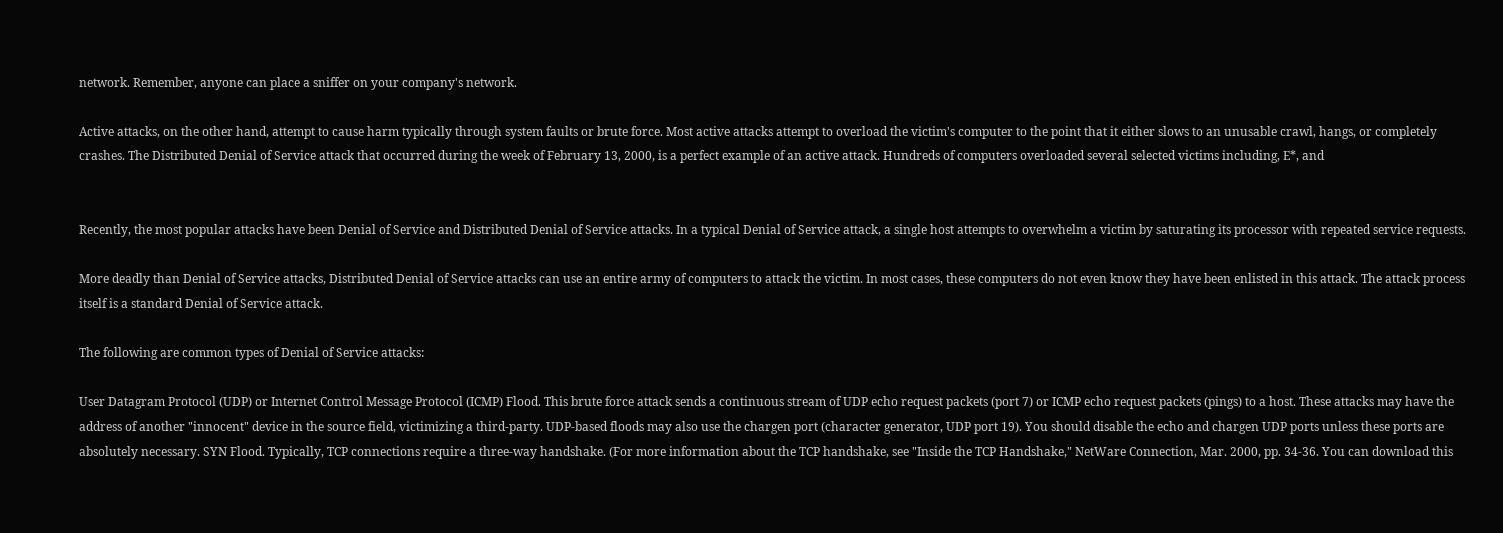network. Remember, anyone can place a sniffer on your company's network.

Active attacks, on the other hand, attempt to cause harm typically through system faults or brute force. Most active attacks attempt to overload the victim's computer to the point that it either slows to an unusable crawl, hangs, or completely crashes. The Distributed Denial of Service attack that occurred during the week of February 13, 2000, is a perfect example of an active attack. Hundreds of computers overloaded several selected victims including, E*, and


Recently, the most popular attacks have been Denial of Service and Distributed Denial of Service attacks. In a typical Denial of Service attack, a single host attempts to overwhelm a victim by saturating its processor with repeated service requests.

More deadly than Denial of Service attacks, Distributed Denial of Service attacks can use an entire army of computers to attack the victim. In most cases, these computers do not even know they have been enlisted in this attack. The attack process itself is a standard Denial of Service attack.

The following are common types of Denial of Service attacks:

User Datagram Protocol (UDP) or Internet Control Message Protocol (ICMP) Flood. This brute force attack sends a continuous stream of UDP echo request packets (port 7) or ICMP echo request packets (pings) to a host. These attacks may have the address of another "innocent" device in the source field, victimizing a third-party. UDP-based floods may also use the chargen port (character generator, UDP port 19). You should disable the echo and chargen UDP ports unless these ports are absolutely necessary. SYN Flood. Typically, TCP connections require a three-way handshake. (For more information about the TCP handshake, see "Inside the TCP Handshake," NetWare Connection, Mar. 2000, pp. 34-36. You can download this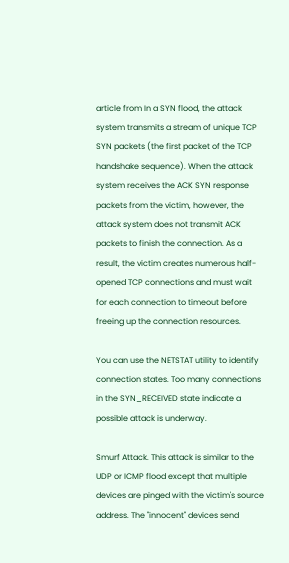article from In a SYN flood, the attack system transmits a stream of unique TCP SYN packets (the first packet of the TCP handshake sequence). When the attack system receives the ACK SYN response packets from the victim, however, the attack system does not transmit ACK packets to finish the connection. As a result, the victim creates numerous half-opened TCP connections and must wait for each connection to timeout before freeing up the connection resources.

You can use the NETSTAT utility to identify connection states. Too many connections in the SYN_RECEIVED state indicate a possible attack is underway.

Smurf Attack. This attack is similar to the UDP or ICMP flood except that multiple devices are pinged with the victim's source address. The "innocent" devices send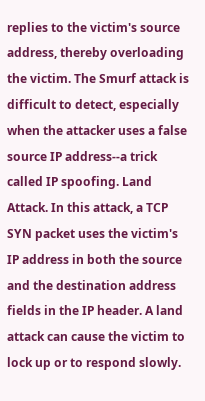replies to the victim's source address, thereby overloading the victim. The Smurf attack is difficult to detect, especially when the attacker uses a false source IP address--a trick called IP spoofing. Land Attack. In this attack, a TCP SYN packet uses the victim's IP address in both the source and the destination address fields in the IP header. A land attack can cause the victim to lock up or to respond slowly.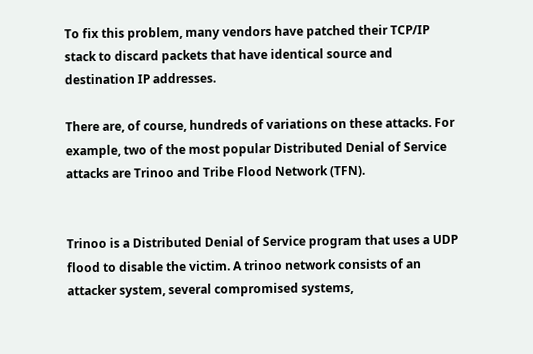To fix this problem, many vendors have patched their TCP/IP stack to discard packets that have identical source and destination IP addresses.

There are, of course, hundreds of variations on these attacks. For example, two of the most popular Distributed Denial of Service attacks are Trinoo and Tribe Flood Network (TFN).


Trinoo is a Distributed Denial of Service program that uses a UDP flood to disable the victim. A trinoo network consists of an attacker system, several compromised systems,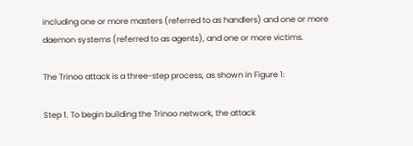including one or more masters (referred to as handlers) and one or more daemon systems (referred to as agents), and one or more victims.

The Trinoo attack is a three-step process, as shown in Figure 1:

Step 1. To begin building the Trinoo network, the attack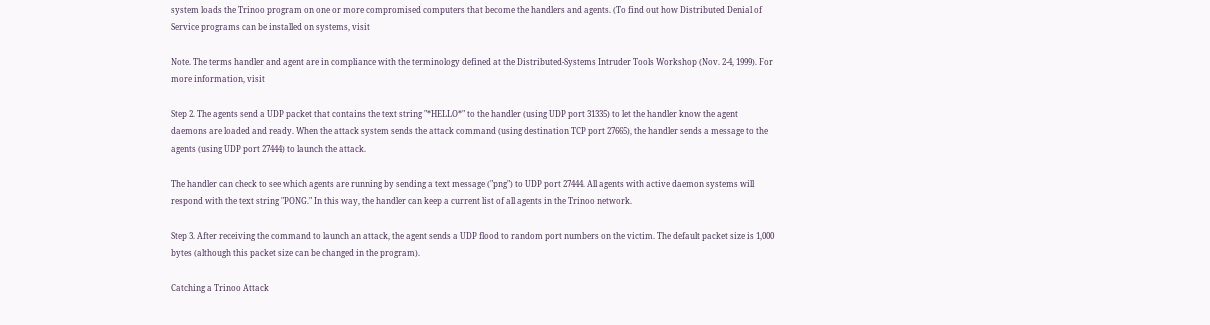system loads the Trinoo program on one or more compromised computers that become the handlers and agents. (To find out how Distributed Denial of Service programs can be installed on systems, visit

Note. The terms handler and agent are in compliance with the terminology defined at the Distributed-Systems Intruder Tools Workshop (Nov. 2-4, 1999). For more information, visit

Step 2. The agents send a UDP packet that contains the text string "*HELLO*" to the handler (using UDP port 31335) to let the handler know the agent daemons are loaded and ready. When the attack system sends the attack command (using destination TCP port 27665), the handler sends a message to the agents (using UDP port 27444) to launch the attack.

The handler can check to see which agents are running by sending a text message ("png") to UDP port 27444. All agents with active daemon systems will respond with the text string "PONG." In this way, the handler can keep a current list of all agents in the Trinoo network.

Step 3. After receiving the command to launch an attack, the agent sends a UDP flood to random port numbers on the victim. The default packet size is 1,000 bytes (although this packet size can be changed in the program).

Catching a Trinoo Attack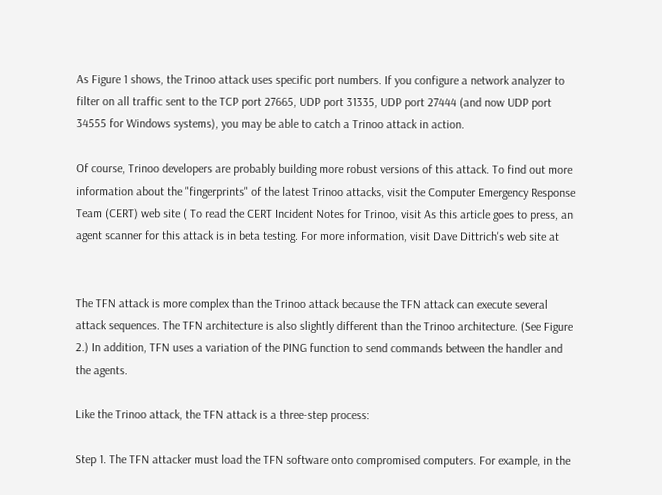As Figure 1 shows, the Trinoo attack uses specific port numbers. If you configure a network analyzer to filter on all traffic sent to the TCP port 27665, UDP port 31335, UDP port 27444 (and now UDP port 34555 for Windows systems), you may be able to catch a Trinoo attack in action.

Of course, Trinoo developers are probably building more robust versions of this attack. To find out more information about the "fingerprints" of the latest Trinoo attacks, visit the Computer Emergency Response Team (CERT) web site ( To read the CERT Incident Notes for Trinoo, visit As this article goes to press, an agent scanner for this attack is in beta testing. For more information, visit Dave Dittrich's web site at


The TFN attack is more complex than the Trinoo attack because the TFN attack can execute several attack sequences. The TFN architecture is also slightly different than the Trinoo architecture. (See Figure 2.) In addition, TFN uses a variation of the PING function to send commands between the handler and the agents.

Like the Trinoo attack, the TFN attack is a three-step process:

Step 1. The TFN attacker must load the TFN software onto compromised computers. For example, in the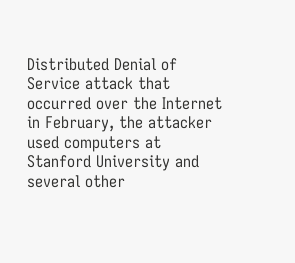Distributed Denial of Service attack that occurred over the Internet in February, the attacker used computers at Stanford University and several other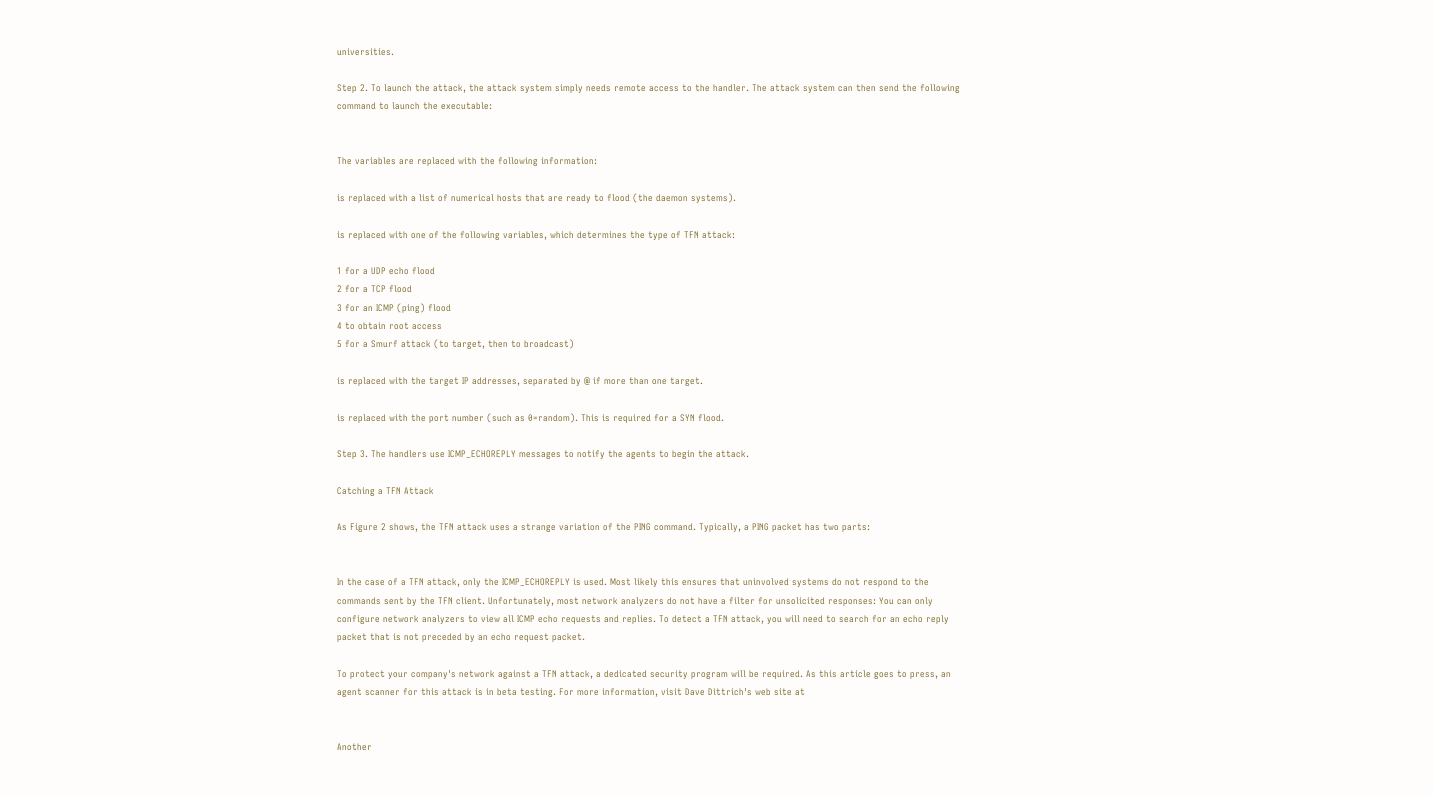universities.

Step 2. To launch the attack, the attack system simply needs remote access to the handler. The attack system can then send the following command to launch the executable:


The variables are replaced with the following information:

is replaced with a list of numerical hosts that are ready to flood (the daemon systems).

is replaced with one of the following variables, which determines the type of TFN attack:

1 for a UDP echo flood
2 for a TCP flood
3 for an ICMP (ping) flood
4 to obtain root access
5 for a Smurf attack (to target, then to broadcast)

is replaced with the target IP addresses, separated by @ if more than one target.

is replaced with the port number (such as 0=random). This is required for a SYN flood.

Step 3. The handlers use ICMP_ECHOREPLY messages to notify the agents to begin the attack.

Catching a TFN Attack

As Figure 2 shows, the TFN attack uses a strange variation of the PING command. Typically, a PING packet has two parts:


In the case of a TFN attack, only the ICMP_ECHOREPLY is used. Most likely this ensures that uninvolved systems do not respond to the commands sent by the TFN client. Unfortunately, most network analyzers do not have a filter for unsolicited responses: You can only configure network analyzers to view all ICMP echo requests and replies. To detect a TFN attack, you will need to search for an echo reply packet that is not preceded by an echo request packet.

To protect your company's network against a TFN attack, a dedicated security program will be required. As this article goes to press, an agent scanner for this attack is in beta testing. For more information, visit Dave Dittrich's web site at


Another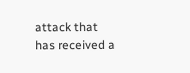attack that has received a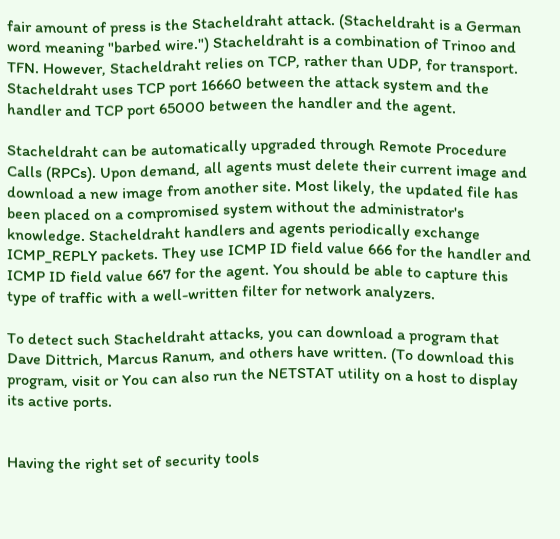fair amount of press is the Stacheldraht attack. (Stacheldraht is a German word meaning "barbed wire.") Stacheldraht is a combination of Trinoo and TFN. However, Stacheldraht relies on TCP, rather than UDP, for transport. Stacheldraht uses TCP port 16660 between the attack system and the handler and TCP port 65000 between the handler and the agent.

Stacheldraht can be automatically upgraded through Remote Procedure Calls (RPCs). Upon demand, all agents must delete their current image and download a new image from another site. Most likely, the updated file has been placed on a compromised system without the administrator's knowledge. Stacheldraht handlers and agents periodically exchange ICMP_REPLY packets. They use ICMP ID field value 666 for the handler and ICMP ID field value 667 for the agent. You should be able to capture this type of traffic with a well-written filter for network analyzers.

To detect such Stacheldraht attacks, you can download a program that Dave Dittrich, Marcus Ranum, and others have written. (To download this program, visit or You can also run the NETSTAT utility on a host to display its active ports.


Having the right set of security tools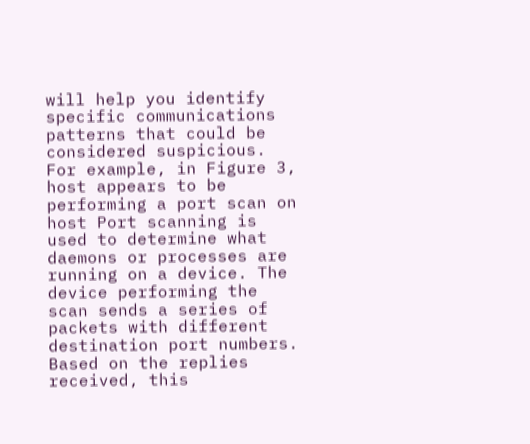will help you identify specific communications patterns that could be considered suspicious. For example, in Figure 3, host appears to be performing a port scan on host Port scanning is used to determine what daemons or processes are running on a device. The device performing the scan sends a series of packets with different destination port numbers. Based on the replies received, this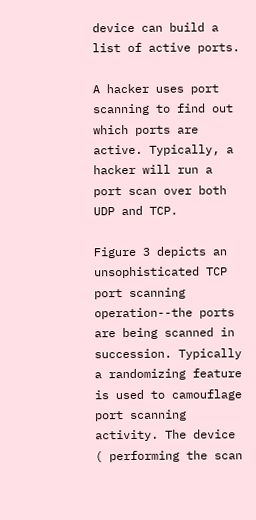device can build a list of active ports.

A hacker uses port scanning to find out which ports are active. Typically, a hacker will run a port scan over both UDP and TCP.

Figure 3 depicts an unsophisticated TCP port scanning operation--the ports are being scanned in succession. Typically a randomizing feature is used to camouflage port scanning activity. The device ( performing the scan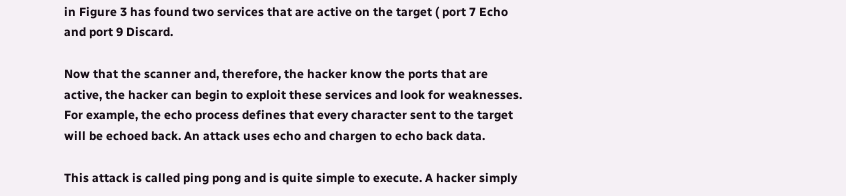in Figure 3 has found two services that are active on the target ( port 7 Echo and port 9 Discard.

Now that the scanner and, therefore, the hacker know the ports that are active, the hacker can begin to exploit these services and look for weaknesses. For example, the echo process defines that every character sent to the target will be echoed back. An attack uses echo and chargen to echo back data.

This attack is called ping pong and is quite simple to execute. A hacker simply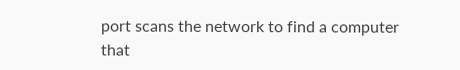port scans the network to find a computer that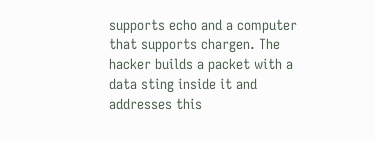supports echo and a computer that supports chargen. The hacker builds a packet with a data sting inside it and addresses this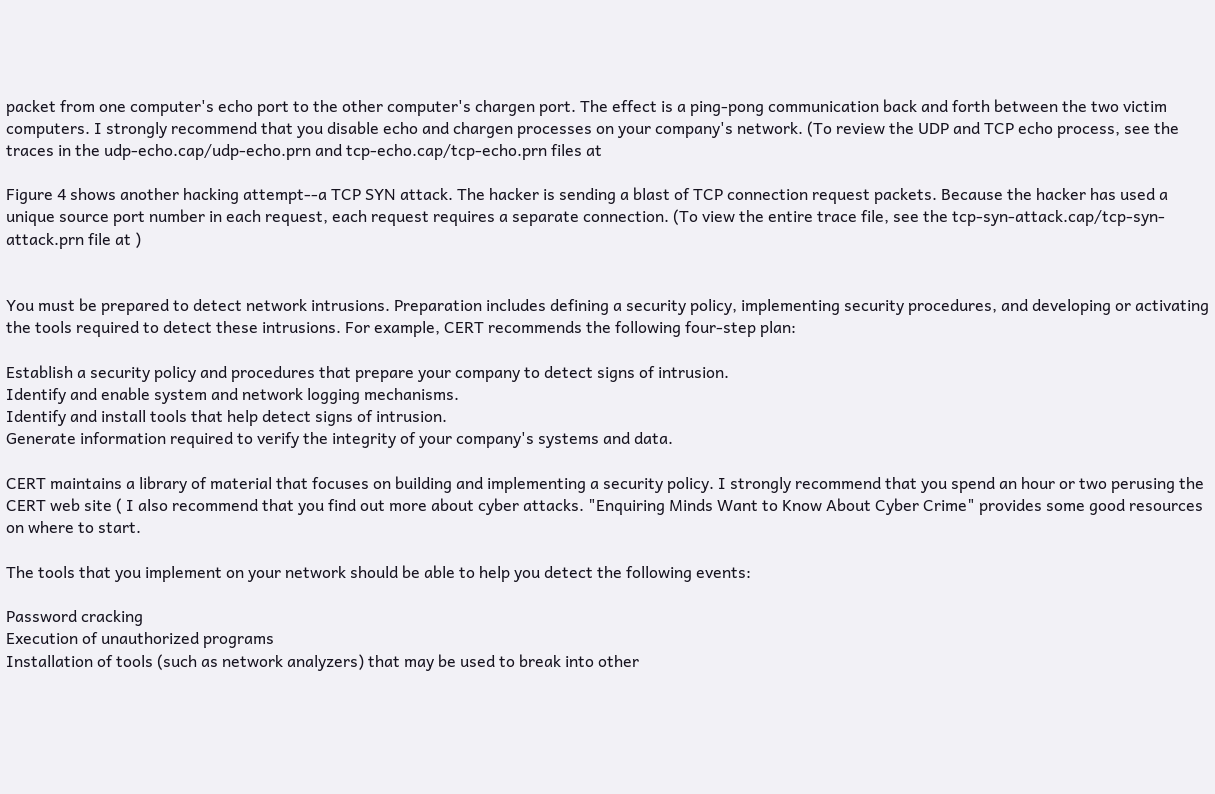packet from one computer's echo port to the other computer's chargen port. The effect is a ping-pong communication back and forth between the two victim computers. I strongly recommend that you disable echo and chargen processes on your company's network. (To review the UDP and TCP echo process, see the traces in the udp-echo.cap/udp-echo.prn and tcp-echo.cap/tcp-echo.prn files at

Figure 4 shows another hacking attempt--a TCP SYN attack. The hacker is sending a blast of TCP connection request packets. Because the hacker has used a unique source port number in each request, each request requires a separate connection. (To view the entire trace file, see the tcp-syn-attack.cap/tcp-syn-attack.prn file at )


You must be prepared to detect network intrusions. Preparation includes defining a security policy, implementing security procedures, and developing or activating the tools required to detect these intrusions. For example, CERT recommends the following four-step plan:

Establish a security policy and procedures that prepare your company to detect signs of intrusion.
Identify and enable system and network logging mechanisms.
Identify and install tools that help detect signs of intrusion.
Generate information required to verify the integrity of your company's systems and data.

CERT maintains a library of material that focuses on building and implementing a security policy. I strongly recommend that you spend an hour or two perusing the CERT web site ( I also recommend that you find out more about cyber attacks. "Enquiring Minds Want to Know About Cyber Crime" provides some good resources on where to start.

The tools that you implement on your network should be able to help you detect the following events:

Password cracking
Execution of unauthorized programs
Installation of tools (such as network analyzers) that may be used to break into other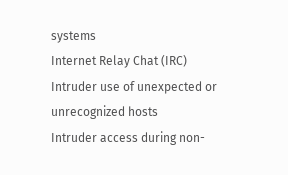systems
Internet Relay Chat (IRC)
Intruder use of unexpected or unrecognized hosts
Intruder access during non-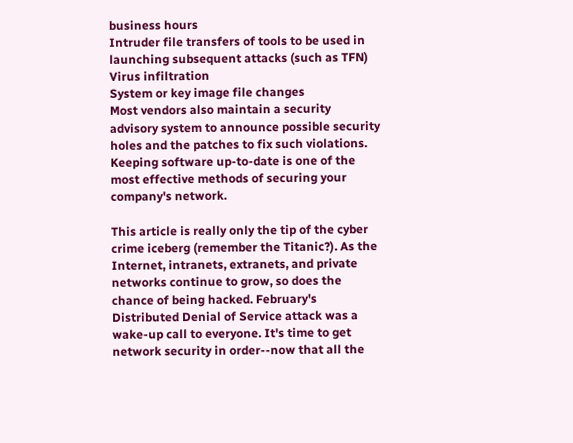business hours
Intruder file transfers of tools to be used in launching subsequent attacks (such as TFN)
Virus infiltration
System or key image file changes
Most vendors also maintain a security advisory system to announce possible security holes and the patches to fix such violations. Keeping software up-to-date is one of the most effective methods of securing your company's network.

This article is really only the tip of the cyber crime iceberg (remember the Titanic?). As the Internet, intranets, extranets, and private networks continue to grow, so does the chance of being hacked. February's Distributed Denial of Service attack was a wake-up call to everyone. It's time to get network security in order--now that all the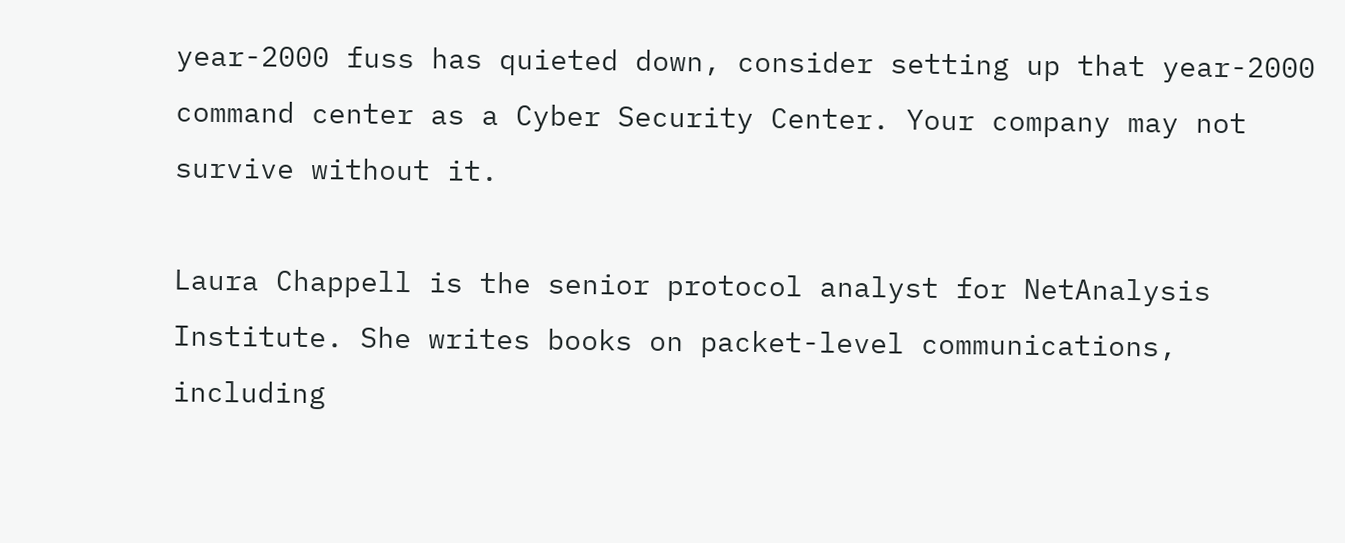year-2000 fuss has quieted down, consider setting up that year-2000 command center as a Cyber Security Center. Your company may not survive without it.

Laura Chappell is the senior protocol analyst for NetAnalysis Institute. She writes books on packet-level communications, including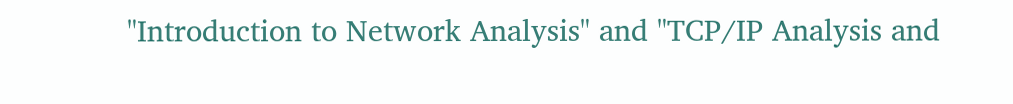"Introduction to Network Analysis" and "TCP/IP Analysis and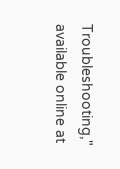Troubleshooting," available online at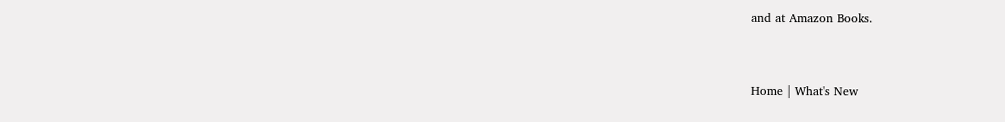and at Amazon Books.


Home | What's New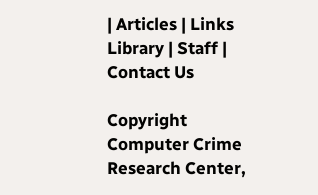| Articles | Links
Library | Staff | Contact Us

Copyright Computer Crime Research Center,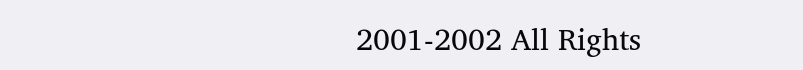2001-2002 All Rights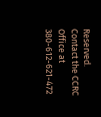Reserved.
Contact the CCRC Office at 380-612-621-472